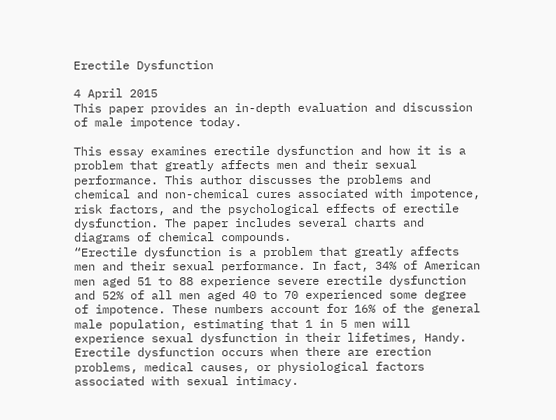Erectile Dysfunction

4 April 2015
This paper provides an in-depth evaluation and discussion of male impotence today.

This essay examines erectile dysfunction and how it is a problem that greatly affects men and their sexual performance. This author discusses the problems and chemical and non-chemical cures associated with impotence, risk factors, and the psychological effects of erectile dysfunction. The paper includes several charts and diagrams of chemical compounds.
“Erectile dysfunction is a problem that greatly affects men and their sexual performance. In fact, 34% of American men aged 51 to 88 experience severe erectile dysfunction and 52% of all men aged 40 to 70 experienced some degree of impotence. These numbers account for 16% of the general male population, estimating that 1 in 5 men will experience sexual dysfunction in their lifetimes, Handy. Erectile dysfunction occurs when there are erection problems, medical causes, or physiological factors associated with sexual intimacy.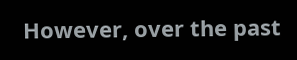However, over the past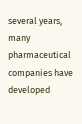several years, many pharmaceutical companies have developed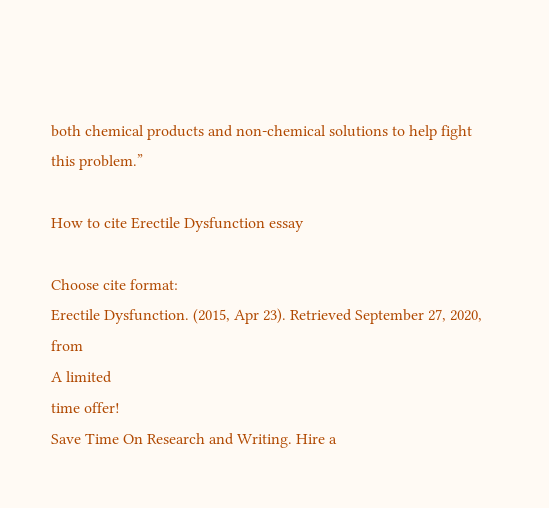both chemical products and non-chemical solutions to help fight this problem.”

How to cite Erectile Dysfunction essay

Choose cite format:
Erectile Dysfunction. (2015, Apr 23). Retrieved September 27, 2020, from
A limited
time offer!
Save Time On Research and Writing. Hire a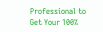Professional to Get Your 100%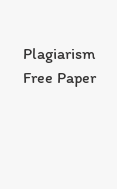Plagiarism Free Paper